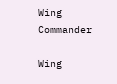Wing Commander

Wing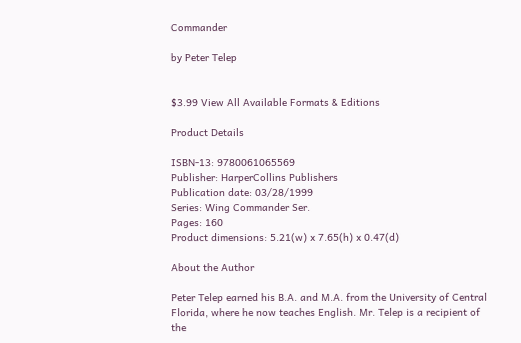Commander

by Peter Telep


$3.99 View All Available Formats & Editions

Product Details

ISBN-13: 9780061065569
Publisher: HarperCollins Publishers
Publication date: 03/28/1999
Series: Wing Commander Ser.
Pages: 160
Product dimensions: 5.21(w) x 7.65(h) x 0.47(d)

About the Author

Peter Telep earned his B.A. and M.A. from the University of Central Florida, where he now teaches English. Mr. Telep is a recipient of the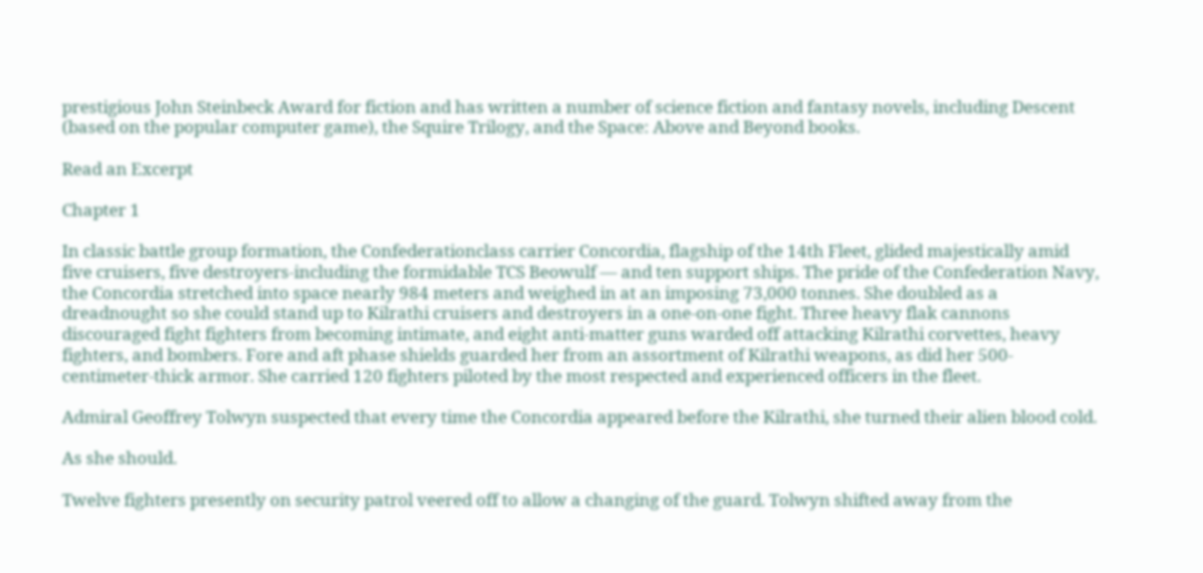prestigious John Steinbeck Award for fiction and has written a number of science fiction and fantasy novels, including Descent (based on the popular computer game), the Squire Trilogy, and the Space: Above and Beyond books.

Read an Excerpt

Chapter 1

In classic battle group formation, the Confederationclass carrier Concordia, flagship of the 14th Fleet, glided majestically amid five cruisers, five destroyers-including the formidable TCS Beowulf — and ten support ships. The pride of the Confederation Navy, the Concordia stretched into space nearly 984 meters and weighed in at an imposing 73,000 tonnes. She doubled as a dreadnought so she could stand up to Kilrathi cruisers and destroyers in a one-on-one fight. Three heavy flak cannons discouraged fight fighters from becoming intimate, and eight anti-matter guns warded off attacking Kilrathi corvettes, heavy fighters, and bombers. Fore and aft phase shields guarded her from an assortment of Kilrathi weapons, as did her 500-centimeter-thick armor. She carried 120 fighters piloted by the most respected and experienced officers in the fleet.

Admiral Geoffrey Tolwyn suspected that every time the Concordia appeared before the Kilrathi, she turned their alien blood cold.

As she should.

Twelve fighters presently on security patrol veered off to allow a changing of the guard. Tolwyn shifted away from the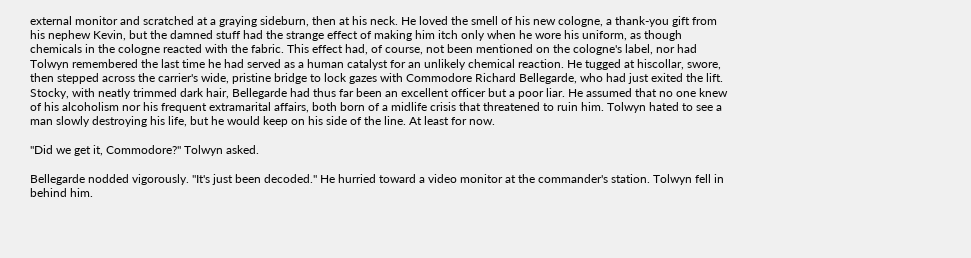external monitor and scratched at a graying sideburn, then at his neck. He loved the smell of his new cologne, a thank-you gift from his nephew Kevin, but the damned stuff had the strange effect of making him itch only when he wore his uniform, as though chemicals in the cologne reacted with the fabric. This effect had, of course, not been mentioned on the cologne's label, nor had Tolwyn remembered the last time he had served as a human catalyst for an unlikely chemical reaction. He tugged at hiscollar, swore, then stepped across the carrier's wide, pristine bridge to lock gazes with Commodore Richard Bellegarde, who had just exited the lift. Stocky, with neatly trimmed dark hair, Bellegarde had thus far been an excellent officer but a poor liar. He assumed that no one knew of his alcoholism nor his frequent extramarital affairs, both born of a midlife crisis that threatened to ruin him. Tolwyn hated to see a man slowly destroying his life, but he would keep on his side of the line. At least for now.

"Did we get it, Commodore?" Tolwyn asked.

Bellegarde nodded vigorously. "It's just been decoded." He hurried toward a video monitor at the commander's station. Tolwyn fell in behind him.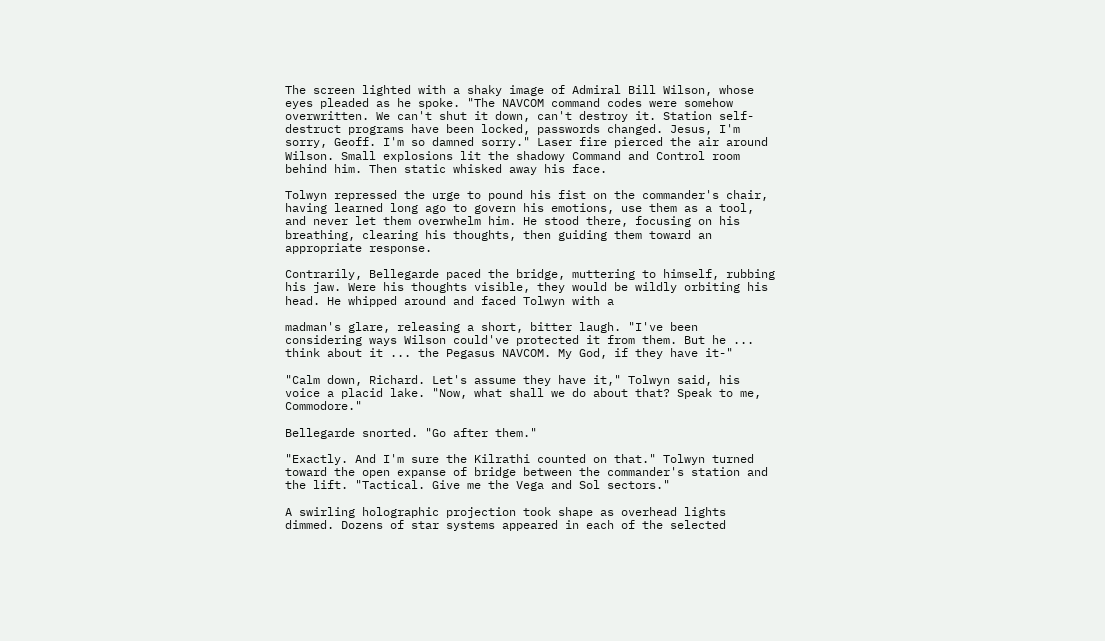The screen lighted with a shaky image of Admiral Bill Wilson, whose eyes pleaded as he spoke. "The NAVCOM command codes were somehow overwritten. We can't shut it down, can't destroy it. Station self-destruct programs have been locked, passwords changed. Jesus, I'm sorry, Geoff. I'm so damned sorry." Laser fire pierced the air around Wilson. Small explosions lit the shadowy Command and Control room behind him. Then static whisked away his face.

Tolwyn repressed the urge to pound his fist on the commander's chair, having learned long ago to govern his emotions, use them as a tool, and never let them overwhelm him. He stood there, focusing on his breathing, clearing his thoughts, then guiding them toward an appropriate response.

Contrarily, Bellegarde paced the bridge, muttering to himself, rubbing his jaw. Were his thoughts visible, they would be wildly orbiting his head. He whipped around and faced Tolwyn with a

madman's glare, releasing a short, bitter laugh. "I've been considering ways Wilson could've protected it from them. But he ... think about it ... the Pegasus NAVCOM. My God, if they have it-"

"Calm down, Richard. Let's assume they have it," Tolwyn said, his voice a placid lake. "Now, what shall we do about that? Speak to me, Commodore."

Bellegarde snorted. "Go after them."

"Exactly. And I'm sure the Kilrathi counted on that." Tolwyn turned toward the open expanse of bridge between the commander's station and the lift. "Tactical. Give me the Vega and Sol sectors."

A swirling holographic projection took shape as overhead lights dimmed. Dozens of star systems appeared in each of the selected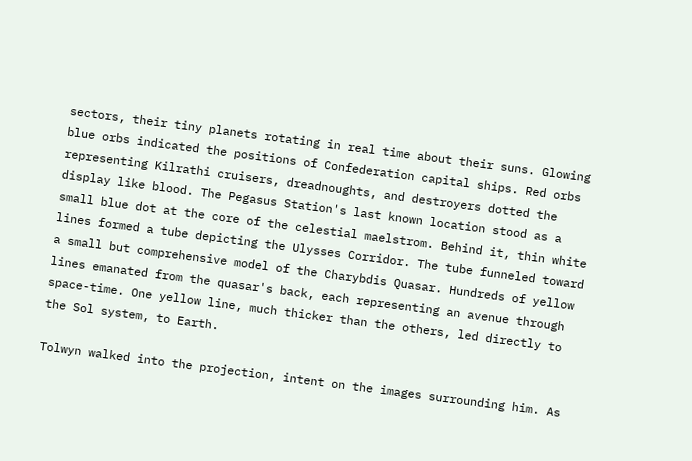sectors, their tiny planets rotating in real time about their suns. Glowing blue orbs indicated the positions of Confederation capital ships. Red orbs representing Kilrathi cruisers, dreadnoughts, and destroyers dotted the display like blood. The Pegasus Station's last known location stood as a small blue dot at the core of the celestial maelstrom. Behind it, thin white lines formed a tube depicting the Ulysses Corridor. The tube funneled toward a small but comprehensive model of the Charybdis Quasar. Hundreds of yellow lines emanated from the quasar's back, each representing an avenue through space-time. One yellow line, much thicker than the others, led directly to the Sol system, to Earth.

Tolwyn walked into the projection, intent on the images surrounding him. As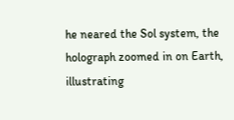he neared the Sol system, the holograph zoomed in on Earth, illustrating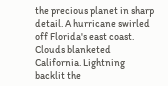the precious planet in sharp detail. A hurricane swirled off Florida's east coast. Clouds blanketed California. Lightning backlit the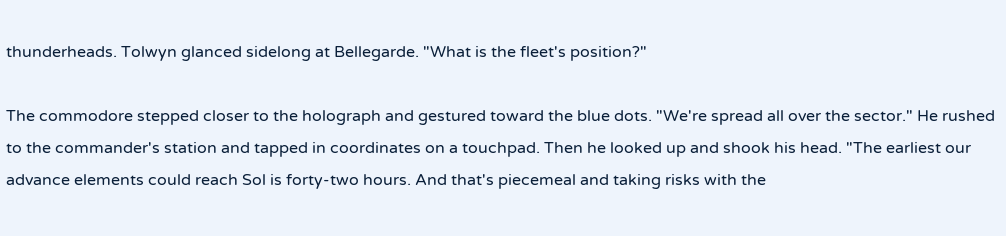thunderheads. Tolwyn glanced sidelong at Bellegarde. "What is the fleet's position?"

The commodore stepped closer to the holograph and gestured toward the blue dots. "We're spread all over the sector." He rushed to the commander's station and tapped in coordinates on a touchpad. Then he looked up and shook his head. "The earliest our advance elements could reach Sol is forty-two hours. And that's piecemeal and taking risks with the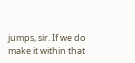jumps, sir. If we do make it within that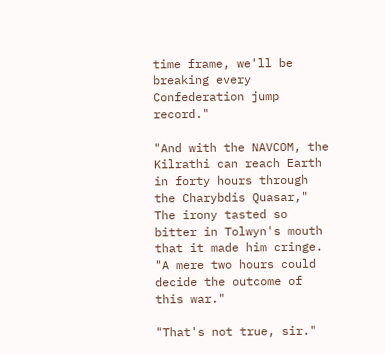time frame, we'll be breaking every Confederation jump record."

"And with the NAVCOM, the Kilrathi can reach Earth in forty hours through the Charybdis Quasar," The irony tasted so bitter in Tolwyn's mouth that it made him cringe. "A mere two hours could decide the outcome of this war."

"That's not true, sir."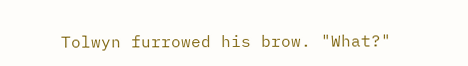Tolwyn furrowed his brow. "What?"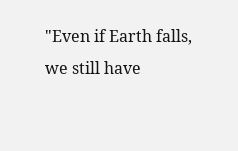"Even if Earth falls, we still have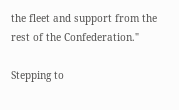the fleet and support from the rest of the Confederation."

Stepping to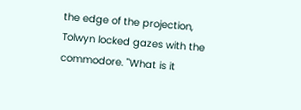the edge of the projection, Tolwyn locked gazes with the commodore. "What is it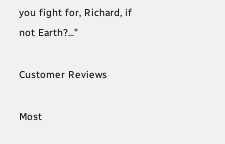you fight for, Richard, if not Earth?..."

Customer Reviews

Most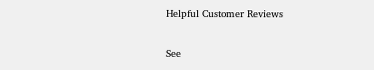Helpful Customer Reviews

See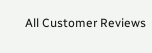All Customer Reviews